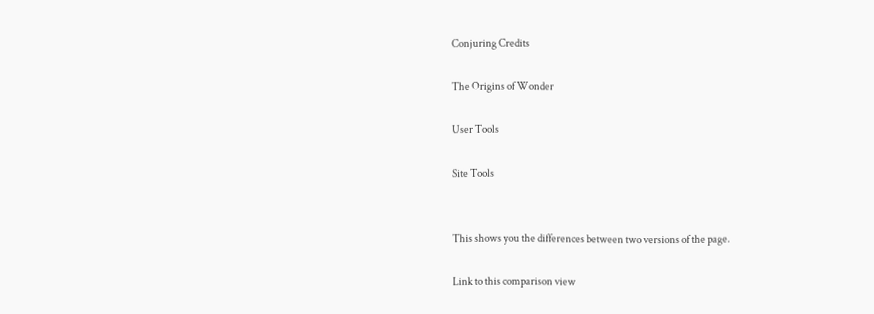Conjuring Credits

The Origins of Wonder

User Tools

Site Tools


This shows you the differences between two versions of the page.

Link to this comparison view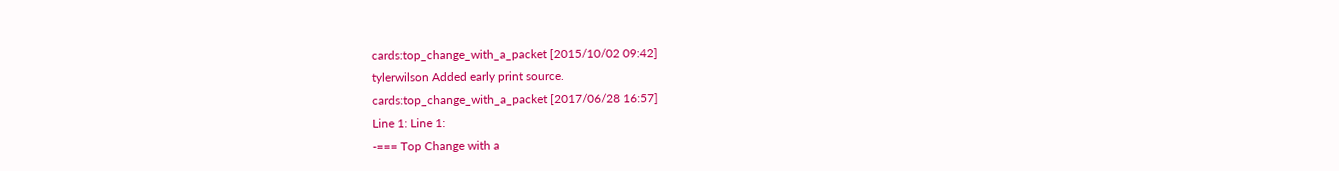cards:top_change_with_a_packet [2015/10/02 09:42]
tylerwilson Added early print source.
cards:top_change_with_a_packet [2017/06/28 16:57]
Line 1: Line 1:
-=== Top Change with a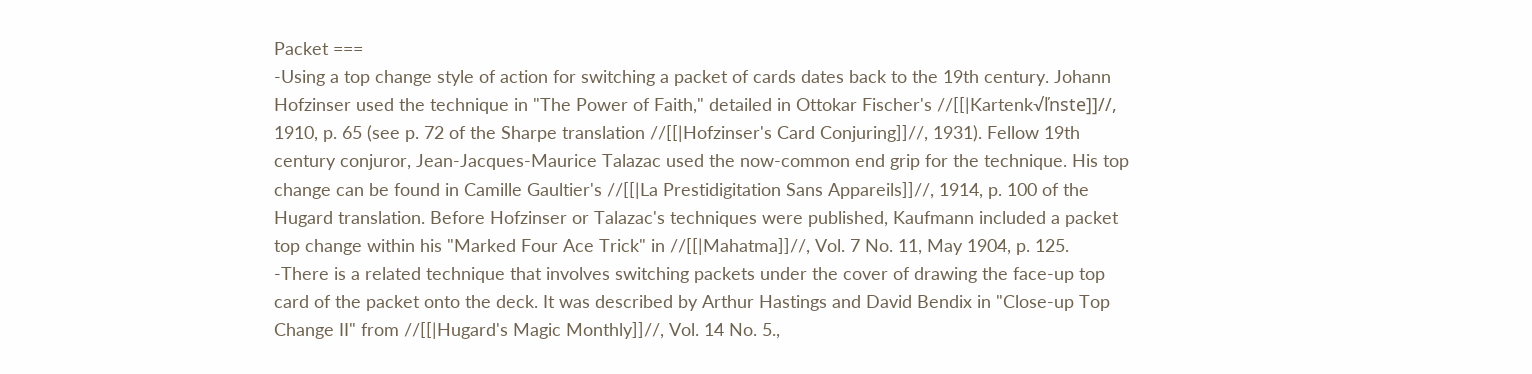Packet ===
-Using a top change style of action for switching a packet of cards dates back to the 19th century. Johann Hofzinser used the technique in "The Power of Faith," detailed in Ottokar Fischer's //[[|Kartenk√ľnste]]//, 1910, p. 65 (see p. 72 of the Sharpe translation //[[|Hofzinser's Card Conjuring]]//, 1931). Fellow 19th century conjuror, Jean-Jacques-Maurice Talazac used the now-common end grip for the technique. His top change can be found in Camille Gaultier's //[[|La Prestidigitation Sans Appareils]]//, 1914, p. 100 of the Hugard translation. Before Hofzinser or Talazac's techniques were published, Kaufmann included a packet top change within his "Marked Four Ace Trick" in //[[|Mahatma]]//, Vol. 7 No. 11, May 1904, p. 125.
-There is a related technique that involves switching packets under the cover of drawing the face-up top card of the packet onto the deck. It was described by Arthur Hastings and David Bendix in "Close-up Top Change II" from //[[|Hugard's Magic Monthly]]//, Vol. 14 No. 5.,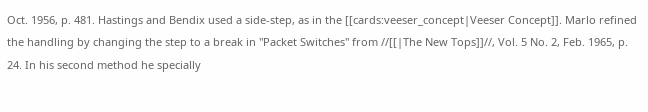Oct. 1956, p. 481. Hastings and Bendix used a side-step, as in the [[cards:veeser_concept|Veeser Concept]]. Marlo refined the handling by changing the step to a break in "Packet Switches" from //[[|The New Tops]]//, Vol. 5 No. 2, Feb. 1965, p. 24. In his second method he specially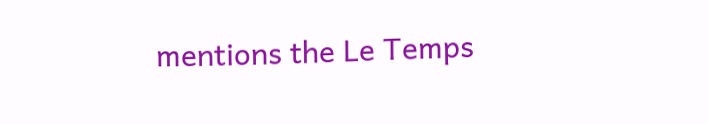mentions the Le Temps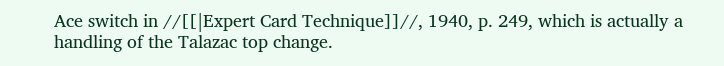Ace switch in //[[|Expert Card Technique]]//, 1940, p. 249, which is actually a handling of the Talazac top change.